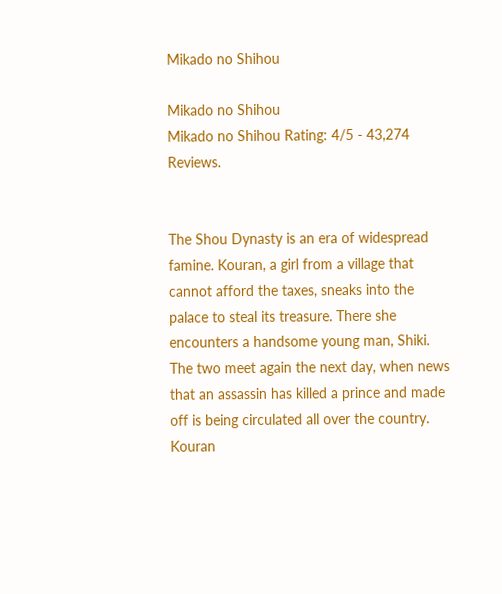Mikado no Shihou

Mikado no Shihou
Mikado no Shihou Rating: 4/5 - 43,274 Reviews.


The Shou Dynasty is an era of widespread famine. Kouran, a girl from a village that cannot afford the taxes, sneaks into the palace to steal its treasure. There she encounters a handsome young man, Shiki. The two meet again the next day, when news that an assassin has killed a prince and made off is being circulated all over the country. Kouran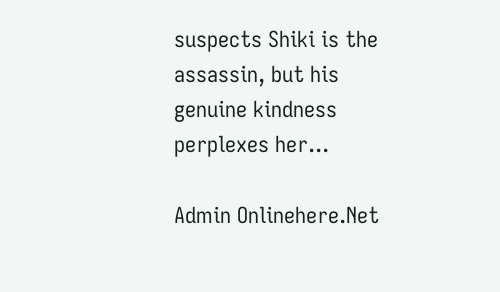suspects Shiki is the assassin, but his genuine kindness perplexes her...

Admin Onlinehere.Net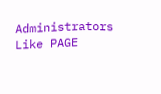Administrators Like PAGE